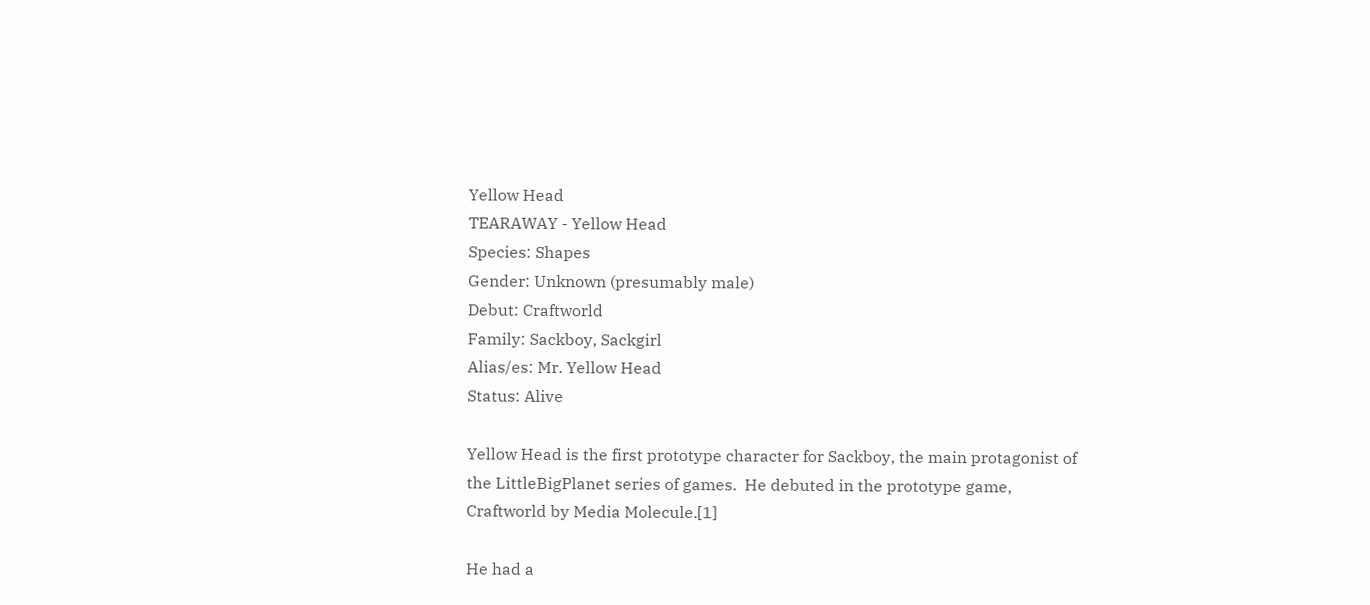Yellow Head
TEARAWAY - Yellow Head
Species: Shapes
Gender: Unknown (presumably male)
Debut: Craftworld
Family: Sackboy, Sackgirl
Alias/es: Mr. Yellow Head
Status: Alive

Yellow Head is the first prototype character for Sackboy, the main protagonist of the LittleBigPlanet series of games.  He debuted in the prototype game, Craftworld by Media Molecule.[1]

He had a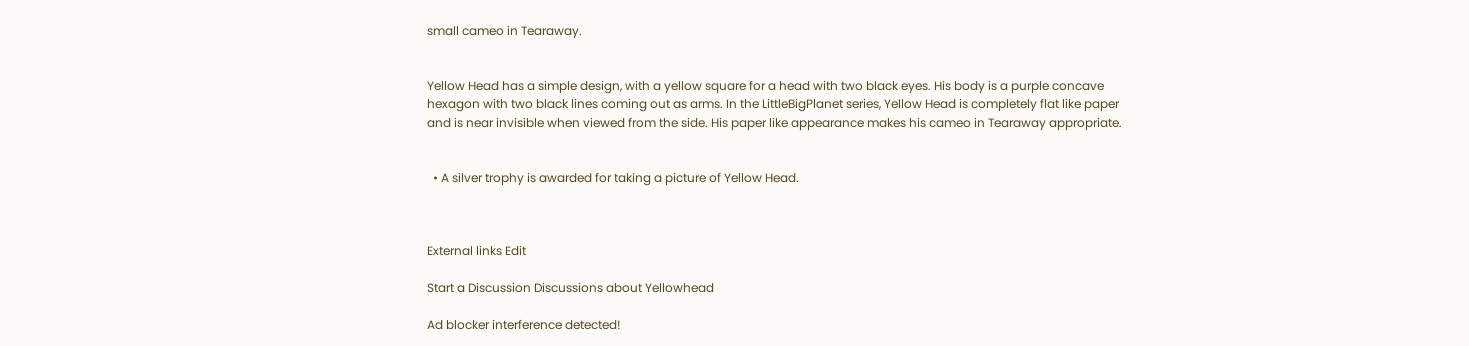small cameo in Tearaway.


Yellow Head has a simple design, with a yellow square for a head with two black eyes. His body is a purple concave hexagon with two black lines coming out as arms. In the LittleBigPlanet series, Yellow Head is completely flat like paper and is near invisible when viewed from the side. His paper like appearance makes his cameo in Tearaway appropriate.


  • A silver trophy is awarded for taking a picture of Yellow Head.



External links Edit

Start a Discussion Discussions about Yellowhead

Ad blocker interference detected!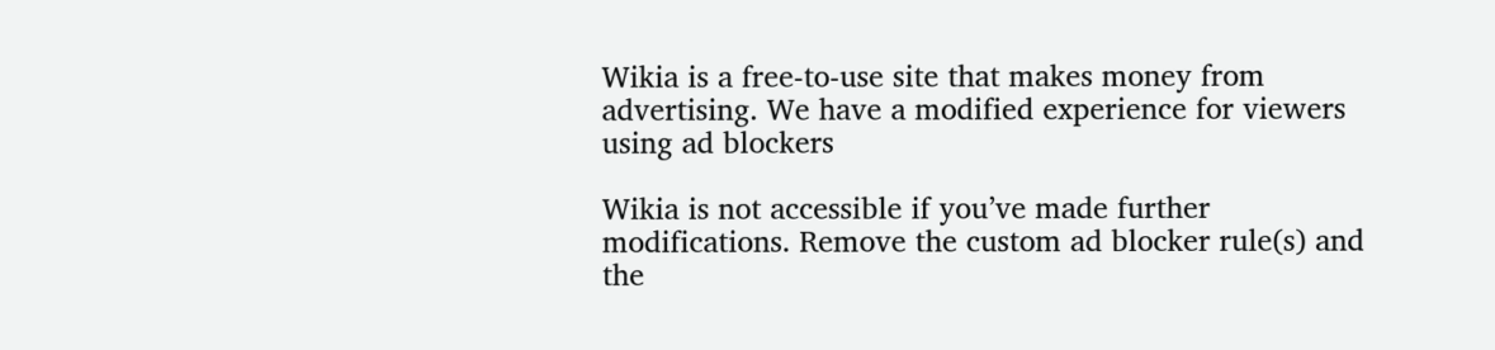Wikia is a free-to-use site that makes money from advertising. We have a modified experience for viewers using ad blockers

Wikia is not accessible if you’ve made further modifications. Remove the custom ad blocker rule(s) and the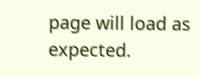page will load as expected.